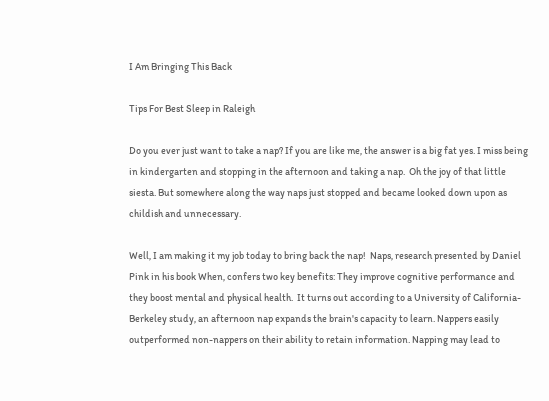I Am Bringing This Back

Tips For Best Sleep in Raleigh

Do you ever just want to take a nap? If you are like me, the answer is a big fat yes. I miss being in kindergarten and stopping in the afternoon and taking a nap.  Oh the joy of that little siesta. But somewhere along the way naps just stopped and became looked down upon as childish and unnecessary.

Well, I am making it my job today to bring back the nap!  Naps, research presented by Daniel Pink in his book When, confers two key benefits: They improve cognitive performance and they boost mental and physical health.  It turns out according to a University of California-Berkeley study, an afternoon nap expands the brain's capacity to learn. Nappers easily outperformed non-nappers on their ability to retain information. Napping may lead to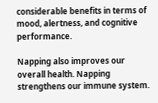considerable benefits in terms of mood, alertness, and cognitive performance.

Napping also improves our overall health. Napping strengthens our immune system.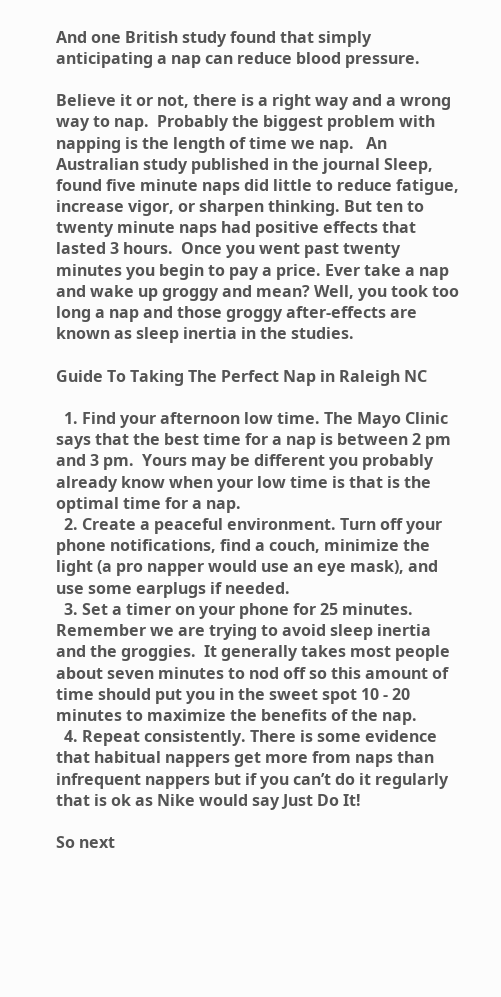And one British study found that simply anticipating a nap can reduce blood pressure.

Believe it or not, there is a right way and a wrong way to nap.  Probably the biggest problem with napping is the length of time we nap.   An Australian study published in the journal Sleep, found five minute naps did little to reduce fatigue, increase vigor, or sharpen thinking. But ten to twenty minute naps had positive effects that lasted 3 hours.  Once you went past twenty minutes you begin to pay a price. Ever take a nap and wake up groggy and mean? Well, you took too long a nap and those groggy after-effects are known as sleep inertia in the studies.

Guide To Taking The Perfect Nap in Raleigh NC

  1. Find your afternoon low time. The Mayo Clinic says that the best time for a nap is between 2 pm and 3 pm.  Yours may be different you probably already know when your low time is that is the optimal time for a nap.
  2. Create a peaceful environment. Turn off your phone notifications, find a couch, minimize the light (a pro napper would use an eye mask), and use some earplugs if needed.
  3. Set a timer on your phone for 25 minutes. Remember we are trying to avoid sleep inertia and the groggies.  It generally takes most people about seven minutes to nod off so this amount of time should put you in the sweet spot 10 - 20 minutes to maximize the benefits of the nap.
  4. Repeat consistently. There is some evidence that habitual nappers get more from naps than infrequent nappers but if you can’t do it regularly that is ok as Nike would say Just Do It!

So next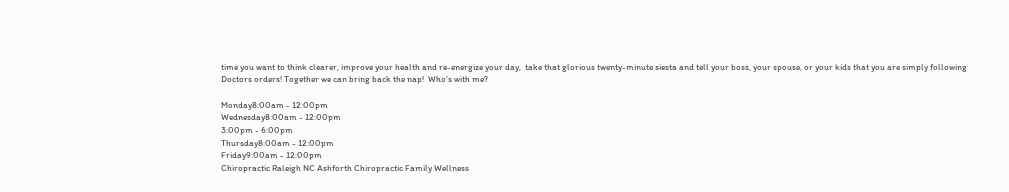time you want to think clearer, improve your health and re-energize your day,  take that glorious twenty-minute siesta and tell your boss, your spouse, or your kids that you are simply following Doctors orders! Together we can bring back the nap!  Who’s with me?

Monday8:00am - 12:00pm
Wednesday8:00am - 12:00pm
3:00pm - 6:00pm
Thursday8:00am - 12:00pm
Friday9:00am - 12:00pm
Chiropractic Raleigh NC Ashforth Chiropractic Family Wellness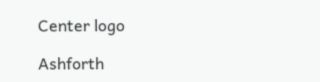Center logo

Ashforth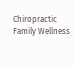Chiropractic Family Wellness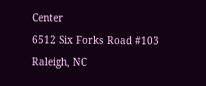Center
6512 Six Forks Road #103
Raleigh, NC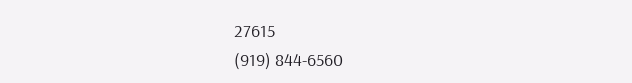27615
(919) 844-6560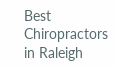Best Chiropractors in Raleigh